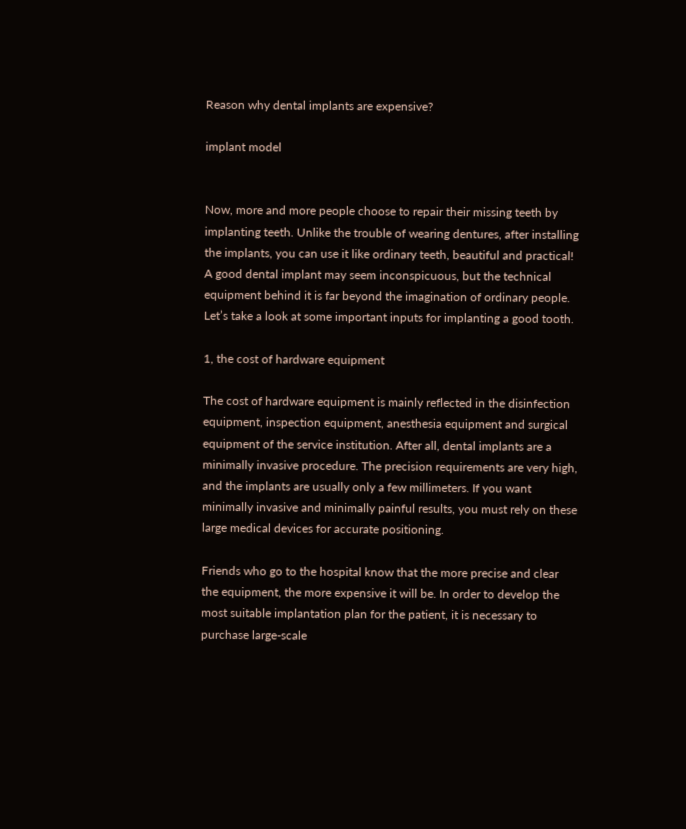Reason why dental implants are expensive?

implant model


Now, more and more people choose to repair their missing teeth by implanting teeth. Unlike the trouble of wearing dentures, after installing the implants, you can use it like ordinary teeth, beautiful and practical! A good dental implant may seem inconspicuous, but the technical equipment behind it is far beyond the imagination of ordinary people. Let’s take a look at some important inputs for implanting a good tooth.

1, the cost of hardware equipment

The cost of hardware equipment is mainly reflected in the disinfection equipment, inspection equipment, anesthesia equipment and surgical equipment of the service institution. After all, dental implants are a minimally invasive procedure. The precision requirements are very high, and the implants are usually only a few millimeters. If you want minimally invasive and minimally painful results, you must rely on these large medical devices for accurate positioning.

Friends who go to the hospital know that the more precise and clear the equipment, the more expensive it will be. In order to develop the most suitable implantation plan for the patient, it is necessary to purchase large-scale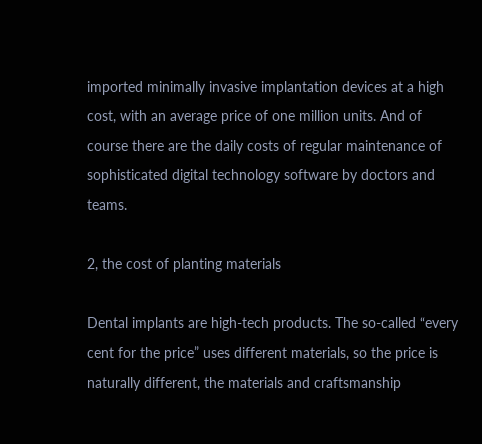imported minimally invasive implantation devices at a high cost, with an average price of one million units. And of course there are the daily costs of regular maintenance of sophisticated digital technology software by doctors and teams.

2, the cost of planting materials

Dental implants are high-tech products. The so-called “every cent for the price” uses different materials, so the price is naturally different, the materials and craftsmanship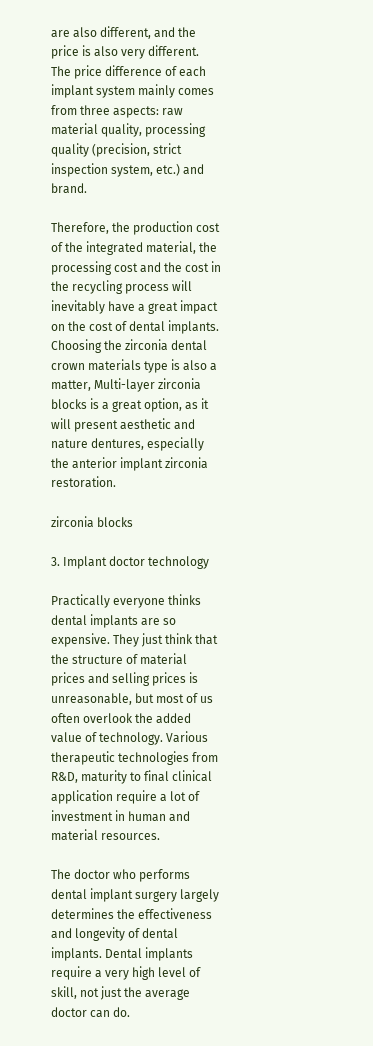are also different, and the price is also very different. The price difference of each implant system mainly comes from three aspects: raw material quality, processing quality (precision, strict inspection system, etc.) and brand.

Therefore, the production cost of the integrated material, the processing cost and the cost in the recycling process will inevitably have a great impact on the cost of dental implants. Choosing the zirconia dental crown materials type is also a matter, Multi-layer zirconia blocks is a great option, as it will present aesthetic and nature dentures, especially the anterior implant zirconia restoration.

zirconia blocks

3. Implant doctor technology

Practically everyone thinks dental implants are so expensive. They just think that the structure of material prices and selling prices is unreasonable, but most of us often overlook the added value of technology. Various therapeutic technologies from R&D, maturity to final clinical application require a lot of investment in human and material resources.

The doctor who performs dental implant surgery largely determines the effectiveness and longevity of dental implants. Dental implants require a very high level of skill, not just the average doctor can do.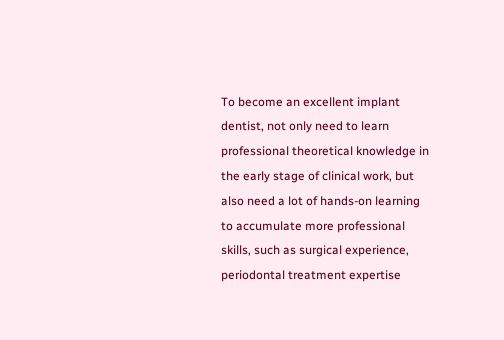To become an excellent implant dentist, not only need to learn professional theoretical knowledge in the early stage of clinical work, but also need a lot of hands-on learning to accumulate more professional skills, such as surgical experience, periodontal treatment expertise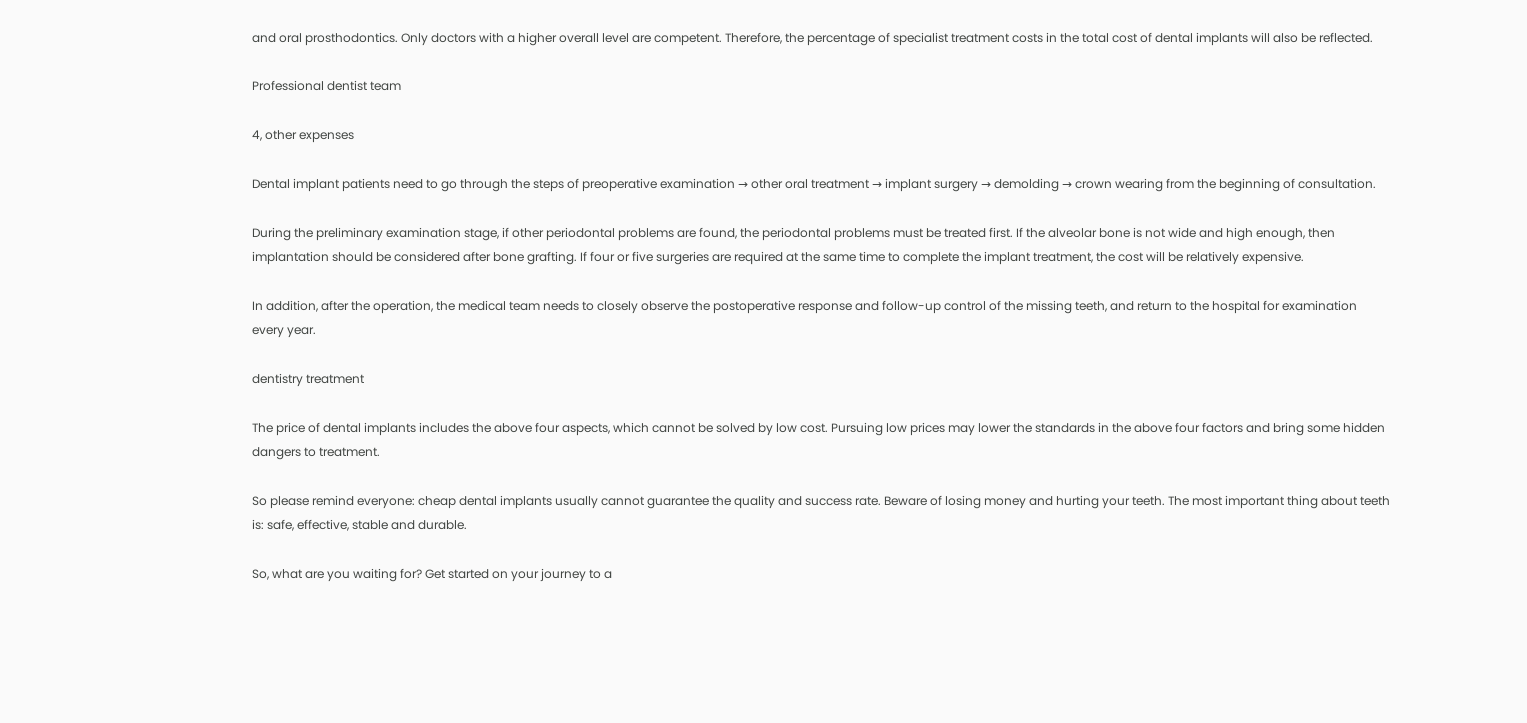and oral prosthodontics. Only doctors with a higher overall level are competent. Therefore, the percentage of specialist treatment costs in the total cost of dental implants will also be reflected.

Professional dentist team

4, other expenses

Dental implant patients need to go through the steps of preoperative examination → other oral treatment → implant surgery → demolding → crown wearing from the beginning of consultation.

During the preliminary examination stage, if other periodontal problems are found, the periodontal problems must be treated first. If the alveolar bone is not wide and high enough, then implantation should be considered after bone grafting. If four or five surgeries are required at the same time to complete the implant treatment, the cost will be relatively expensive.

In addition, after the operation, the medical team needs to closely observe the postoperative response and follow-up control of the missing teeth, and return to the hospital for examination every year.

dentistry treatment

The price of dental implants includes the above four aspects, which cannot be solved by low cost. Pursuing low prices may lower the standards in the above four factors and bring some hidden dangers to treatment.

So please remind everyone: cheap dental implants usually cannot guarantee the quality and success rate. Beware of losing money and hurting your teeth. The most important thing about teeth is: safe, effective, stable and durable.

So, what are you waiting for? Get started on your journey to a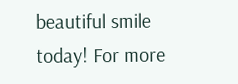beautiful smile today! For more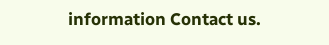information Contact us.